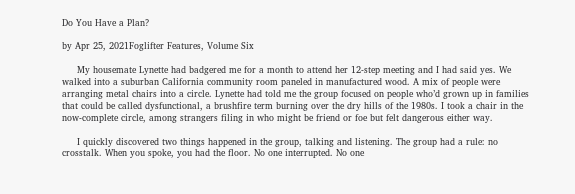Do You Have a Plan?

by Apr 25, 2021Foglifter Features, Volume Six

     My housemate Lynette had badgered me for a month to attend her 12-step meeting and I had said yes. We walked into a suburban California community room paneled in manufactured wood. A mix of people were arranging metal chairs into a circle. Lynette had told me the group focused on people who’d grown up in families that could be called dysfunctional, a brushfire term burning over the dry hills of the 1980s. I took a chair in the now-complete circle, among strangers filing in who might be friend or foe but felt dangerous either way.

     I quickly discovered two things happened in the group, talking and listening. The group had a rule: no crosstalk. When you spoke, you had the floor. No one interrupted. No one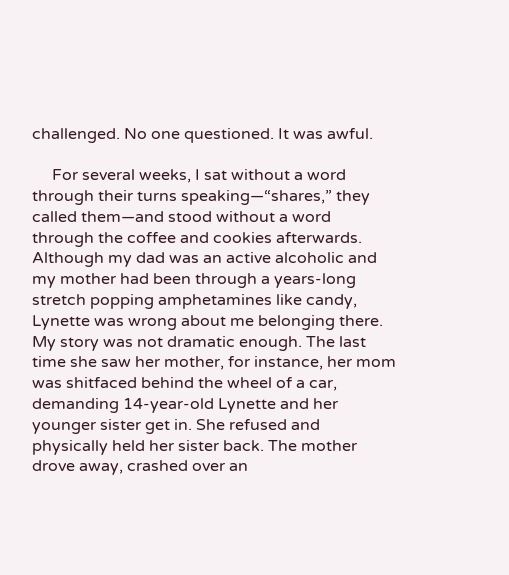challenged. No one questioned. It was awful.

     For several weeks, I sat without a word through their turns speaking—“shares,” they called them—and stood without a word through the coffee and cookies afterwards. Although my dad was an active alcoholic and my mother had been through a years-long stretch popping amphetamines like candy, Lynette was wrong about me belonging there. My story was not dramatic enough. The last time she saw her mother, for instance, her mom was shitfaced behind the wheel of a car, demanding 14-year-old Lynette and her younger sister get in. She refused and physically held her sister back. The mother drove away, crashed over an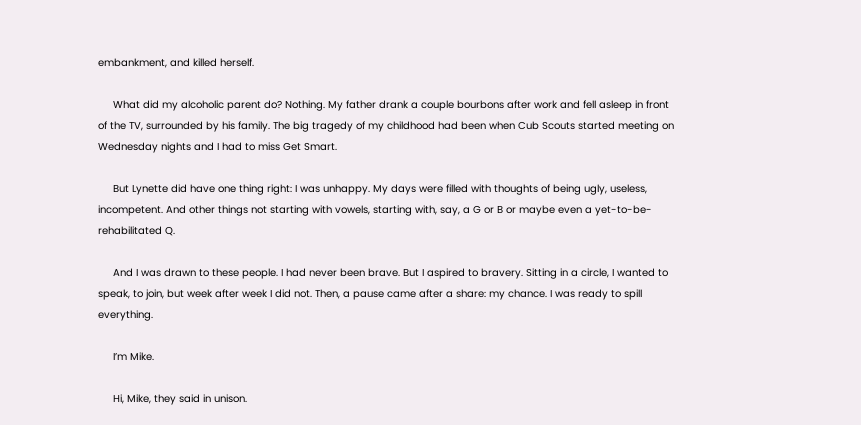embankment, and killed herself.

     What did my alcoholic parent do? Nothing. My father drank a couple bourbons after work and fell asleep in front of the TV, surrounded by his family. The big tragedy of my childhood had been when Cub Scouts started meeting on Wednesday nights and I had to miss Get Smart.

     But Lynette did have one thing right: I was unhappy. My days were filled with thoughts of being ugly, useless, incompetent. And other things not starting with vowels, starting with, say, a G or B or maybe even a yet-to-be-rehabilitated Q.

     And I was drawn to these people. I had never been brave. But I aspired to bravery. Sitting in a circle, I wanted to speak, to join, but week after week I did not. Then, a pause came after a share: my chance. I was ready to spill everything.

     I’m Mike.

     Hi, Mike, they said in unison.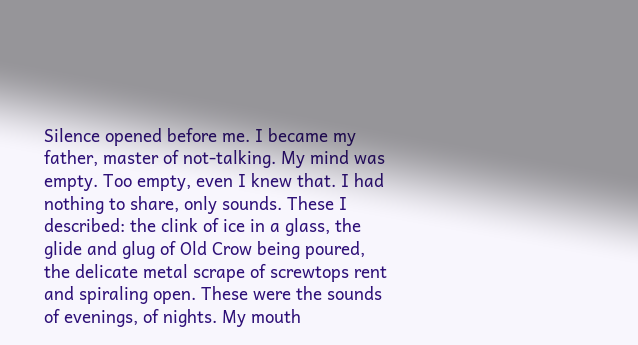Silence opened before me. I became my father, master of not-talking. My mind was empty. Too empty, even I knew that. I had nothing to share, only sounds. These I described: the clink of ice in a glass, the glide and glug of Old Crow being poured, the delicate metal scrape of screwtops rent and spiraling open. These were the sounds of evenings, of nights. My mouth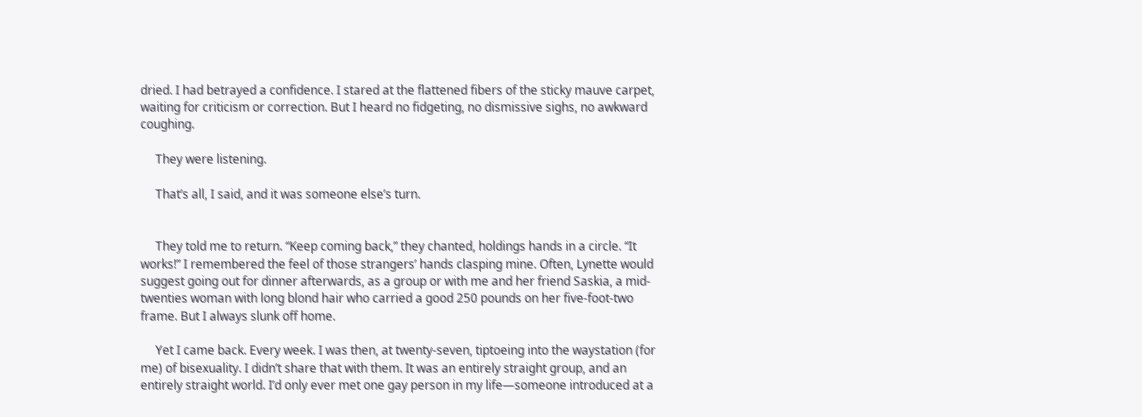dried. I had betrayed a confidence. I stared at the flattened fibers of the sticky mauve carpet, waiting for criticism or correction. But I heard no fidgeting, no dismissive sighs, no awkward coughing.

     They were listening.

     That’s all, I said, and it was someone else’s turn.


     They told me to return. “Keep coming back,” they chanted, holdings hands in a circle. “It works!” I remembered the feel of those strangers’ hands clasping mine. Often, Lynette would suggest going out for dinner afterwards, as a group or with me and her friend Saskia, a mid-twenties woman with long blond hair who carried a good 250 pounds on her five-foot-two frame. But I always slunk off home.

     Yet I came back. Every week. I was then, at twenty-seven, tiptoeing into the waystation (for me) of bisexuality. I didn’t share that with them. It was an entirely straight group, and an entirely straight world. I’d only ever met one gay person in my life—someone introduced at a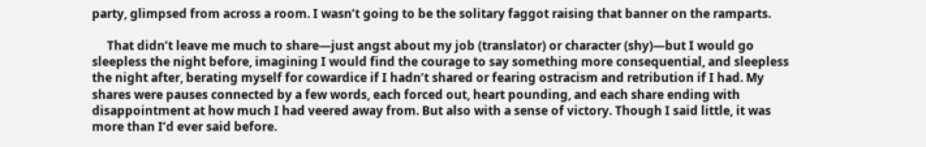party, glimpsed from across a room. I wasn’t going to be the solitary faggot raising that banner on the ramparts.

     That didn’t leave me much to share—just angst about my job (translator) or character (shy)—but I would go sleepless the night before, imagining I would find the courage to say something more consequential, and sleepless the night after, berating myself for cowardice if I hadn’t shared or fearing ostracism and retribution if I had. My shares were pauses connected by a few words, each forced out, heart pounding, and each share ending with disappointment at how much I had veered away from. But also with a sense of victory. Though I said little, it was more than I’d ever said before.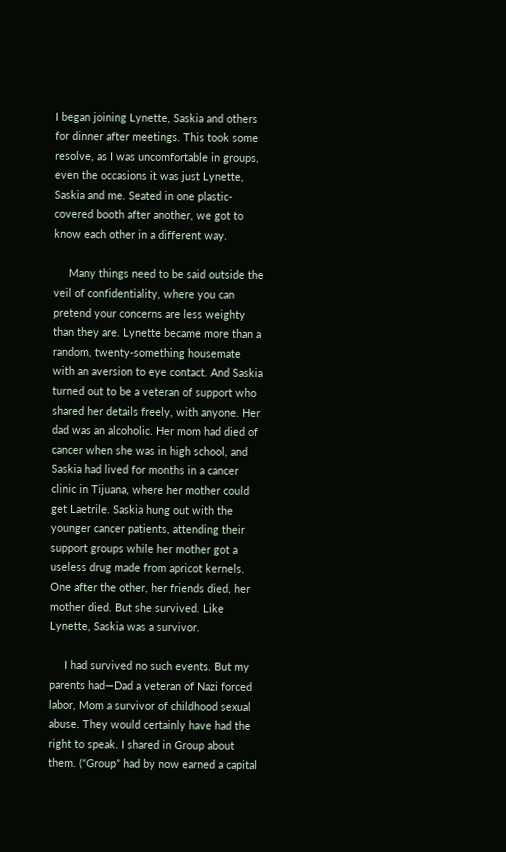I began joining Lynette, Saskia and others for dinner after meetings. This took some resolve, as I was uncomfortable in groups, even the occasions it was just Lynette, Saskia and me. Seated in one plastic-covered booth after another, we got to know each other in a different way.

     Many things need to be said outside the veil of confidentiality, where you can pretend your concerns are less weighty than they are. Lynette became more than a random, twenty-something housemate with an aversion to eye contact. And Saskia turned out to be a veteran of support who shared her details freely, with anyone. Her dad was an alcoholic. Her mom had died of cancer when she was in high school, and Saskia had lived for months in a cancer clinic in Tijuana, where her mother could get Laetrile. Saskia hung out with the younger cancer patients, attending their support groups while her mother got a useless drug made from apricot kernels. One after the other, her friends died, her mother died. But she survived. Like Lynette, Saskia was a survivor.

     I had survived no such events. But my parents had—Dad a veteran of Nazi forced labor, Mom a survivor of childhood sexual abuse. They would certainly have had the right to speak. I shared in Group about them. (“Group” had by now earned a capital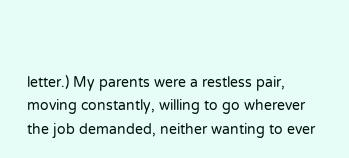letter.) My parents were a restless pair, moving constantly, willing to go wherever the job demanded, neither wanting to ever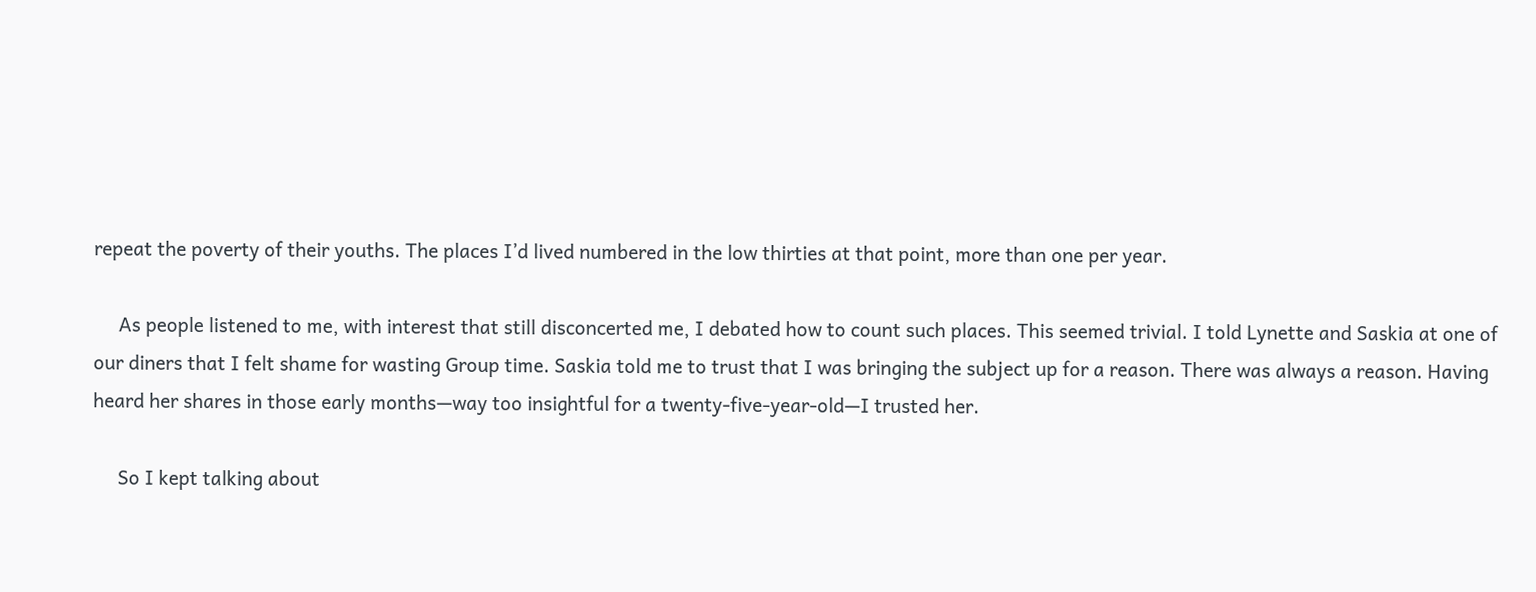repeat the poverty of their youths. The places I’d lived numbered in the low thirties at that point, more than one per year.

     As people listened to me, with interest that still disconcerted me, I debated how to count such places. This seemed trivial. I told Lynette and Saskia at one of our diners that I felt shame for wasting Group time. Saskia told me to trust that I was bringing the subject up for a reason. There was always a reason. Having heard her shares in those early months—way too insightful for a twenty-five-year-old—I trusted her.

     So I kept talking about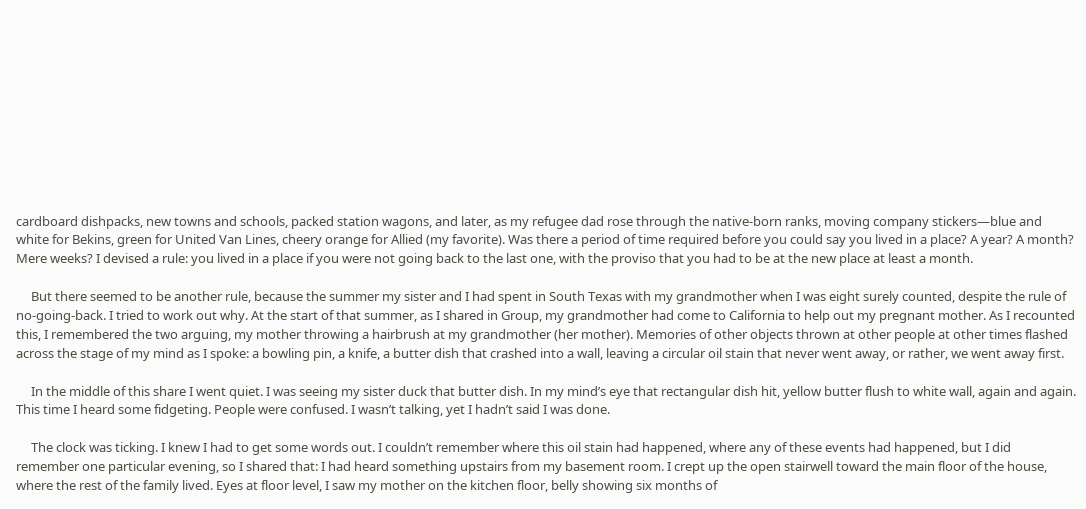cardboard dishpacks, new towns and schools, packed station wagons, and later, as my refugee dad rose through the native-born ranks, moving company stickers—blue and white for Bekins, green for United Van Lines, cheery orange for Allied (my favorite). Was there a period of time required before you could say you lived in a place? A year? A month? Mere weeks? I devised a rule: you lived in a place if you were not going back to the last one, with the proviso that you had to be at the new place at least a month.

     But there seemed to be another rule, because the summer my sister and I had spent in South Texas with my grandmother when I was eight surely counted, despite the rule of no-going-back. I tried to work out why. At the start of that summer, as I shared in Group, my grandmother had come to California to help out my pregnant mother. As I recounted this, I remembered the two arguing, my mother throwing a hairbrush at my grandmother (her mother). Memories of other objects thrown at other people at other times flashed across the stage of my mind as I spoke: a bowling pin, a knife, a butter dish that crashed into a wall, leaving a circular oil stain that never went away, or rather, we went away first.

     In the middle of this share I went quiet. I was seeing my sister duck that butter dish. In my mind’s eye that rectangular dish hit, yellow butter flush to white wall, again and again. This time I heard some fidgeting. People were confused. I wasn’t talking, yet I hadn’t said I was done.

     The clock was ticking. I knew I had to get some words out. I couldn’t remember where this oil stain had happened, where any of these events had happened, but I did remember one particular evening, so I shared that: I had heard something upstairs from my basement room. I crept up the open stairwell toward the main floor of the house, where the rest of the family lived. Eyes at floor level, I saw my mother on the kitchen floor, belly showing six months of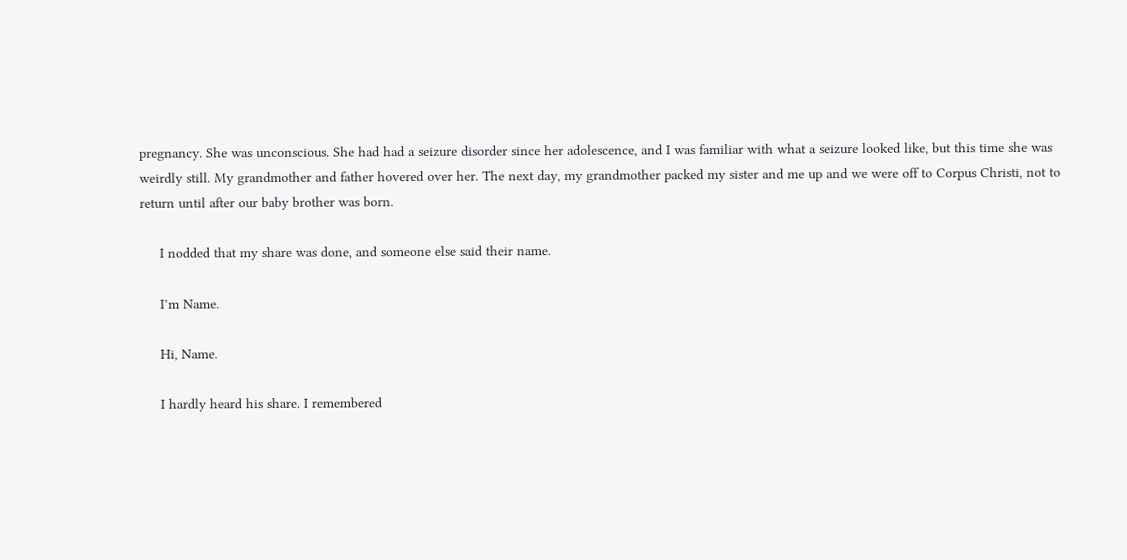pregnancy. She was unconscious. She had had a seizure disorder since her adolescence, and I was familiar with what a seizure looked like, but this time she was weirdly still. My grandmother and father hovered over her. The next day, my grandmother packed my sister and me up and we were off to Corpus Christi, not to return until after our baby brother was born.

     I nodded that my share was done, and someone else said their name.

     I’m Name.

     Hi, Name.

     I hardly heard his share. I remembered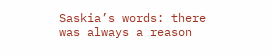Saskia’s words: there was always a reason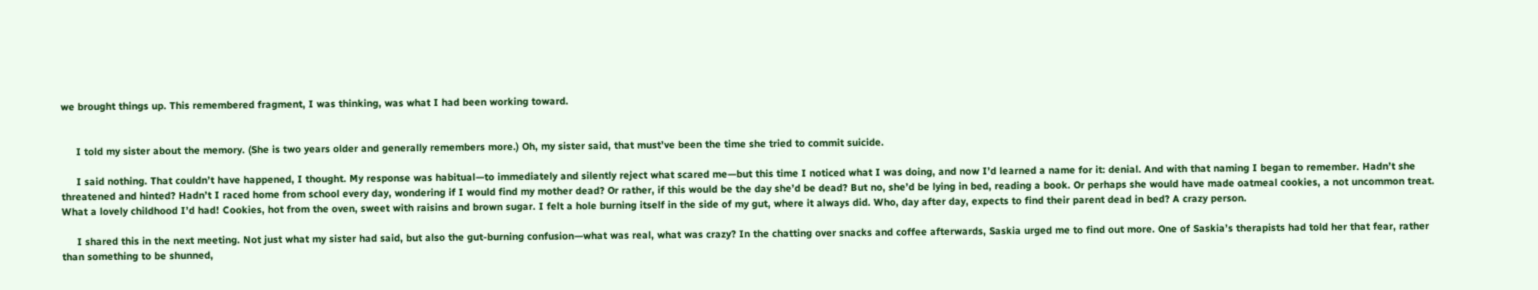we brought things up. This remembered fragment, I was thinking, was what I had been working toward.


     I told my sister about the memory. (She is two years older and generally remembers more.) Oh, my sister said, that must’ve been the time she tried to commit suicide.

     I said nothing. That couldn’t have happened, I thought. My response was habitual—to immediately and silently reject what scared me—but this time I noticed what I was doing, and now I’d learned a name for it: denial. And with that naming I began to remember. Hadn’t she threatened and hinted? Hadn’t I raced home from school every day, wondering if I would find my mother dead? Or rather, if this would be the day she’d be dead? But no, she’d be lying in bed, reading a book. Or perhaps she would have made oatmeal cookies, a not uncommon treat. What a lovely childhood I’d had! Cookies, hot from the oven, sweet with raisins and brown sugar. I felt a hole burning itself in the side of my gut, where it always did. Who, day after day, expects to find their parent dead in bed? A crazy person.

     I shared this in the next meeting. Not just what my sister had said, but also the gut-burning confusion—what was real, what was crazy? In the chatting over snacks and coffee afterwards, Saskia urged me to find out more. One of Saskia’s therapists had told her that fear, rather than something to be shunned,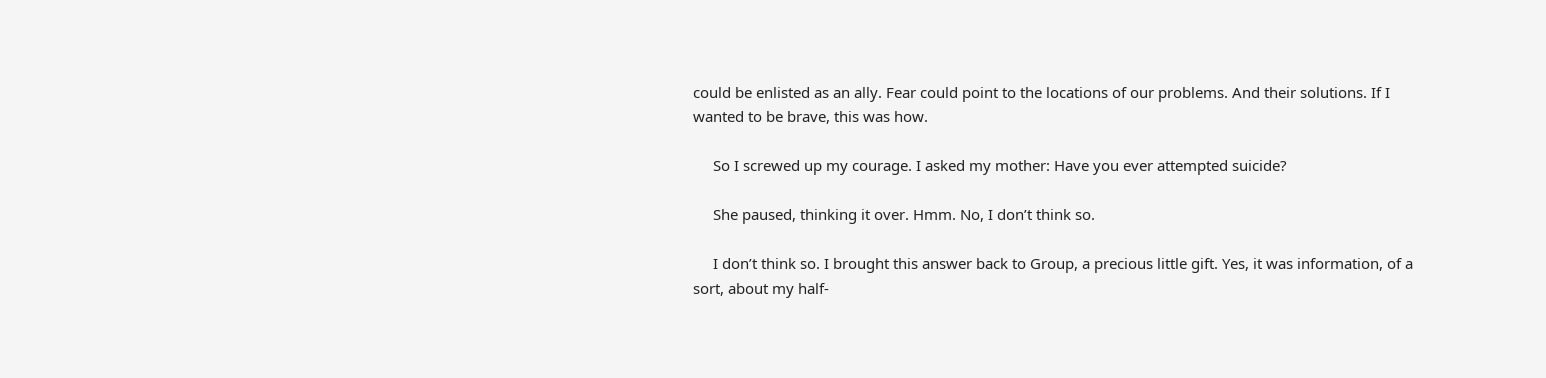could be enlisted as an ally. Fear could point to the locations of our problems. And their solutions. If I wanted to be brave, this was how.

     So I screwed up my courage. I asked my mother: Have you ever attempted suicide?

     She paused, thinking it over. Hmm. No, I don’t think so.

     I don’t think so. I brought this answer back to Group, a precious little gift. Yes, it was information, of a sort, about my half-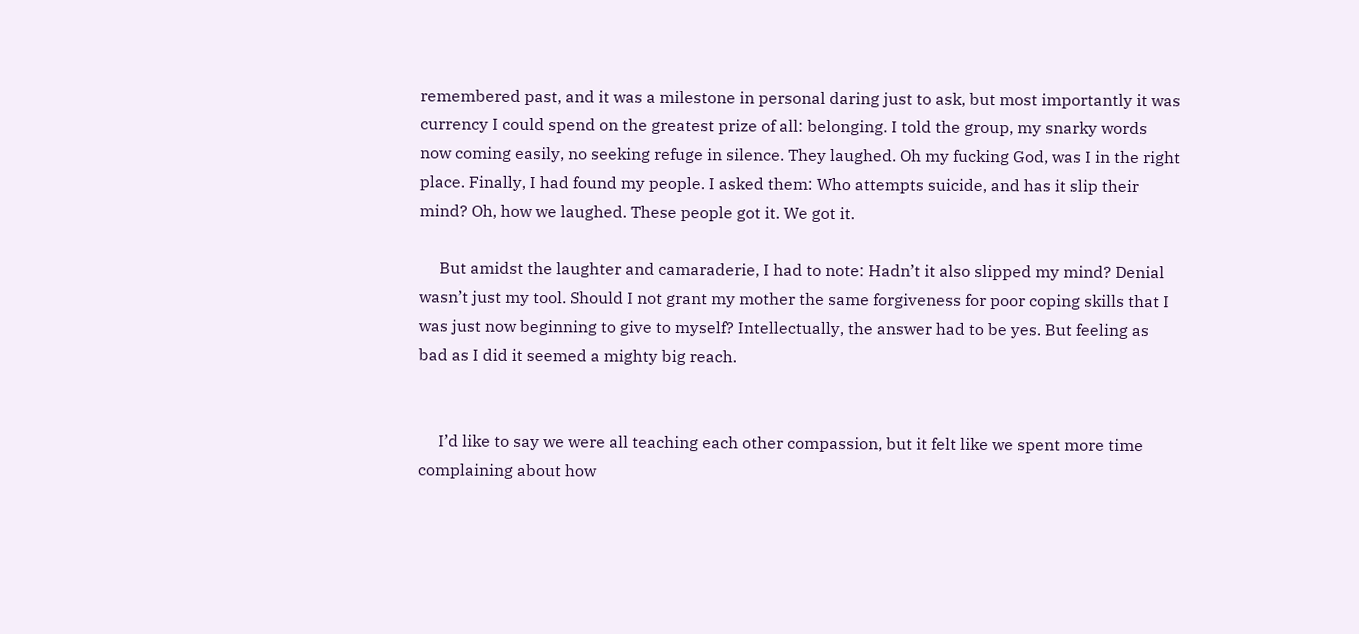remembered past, and it was a milestone in personal daring just to ask, but most importantly it was currency I could spend on the greatest prize of all: belonging. I told the group, my snarky words now coming easily, no seeking refuge in silence. They laughed. Oh my fucking God, was I in the right place. Finally, I had found my people. I asked them: Who attempts suicide, and has it slip their mind? Oh, how we laughed. These people got it. We got it.

     But amidst the laughter and camaraderie, I had to note: Hadn’t it also slipped my mind? Denial wasn’t just my tool. Should I not grant my mother the same forgiveness for poor coping skills that I was just now beginning to give to myself? Intellectually, the answer had to be yes. But feeling as bad as I did it seemed a mighty big reach.


     I’d like to say we were all teaching each other compassion, but it felt like we spent more time complaining about how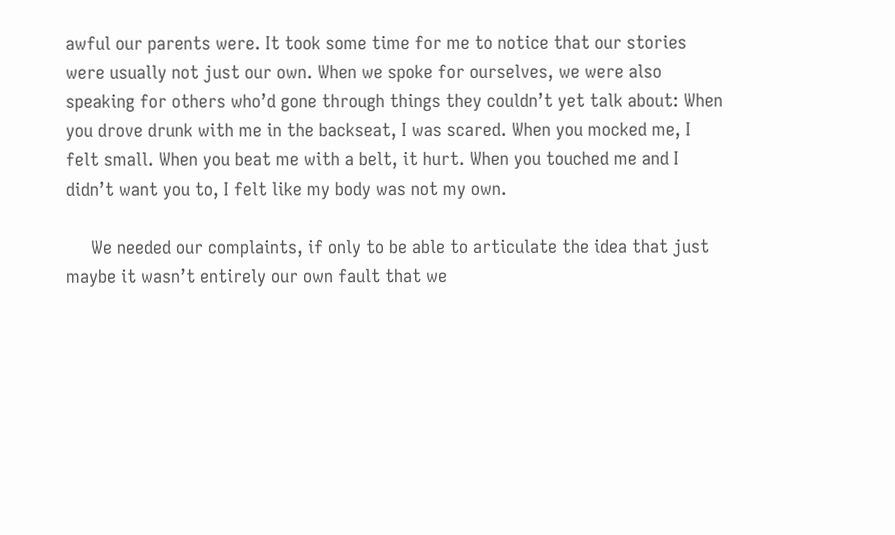awful our parents were. It took some time for me to notice that our stories were usually not just our own. When we spoke for ourselves, we were also speaking for others who’d gone through things they couldn’t yet talk about: When you drove drunk with me in the backseat, I was scared. When you mocked me, I felt small. When you beat me with a belt, it hurt. When you touched me and I didn’t want you to, I felt like my body was not my own.

     We needed our complaints, if only to be able to articulate the idea that just maybe it wasn’t entirely our own fault that we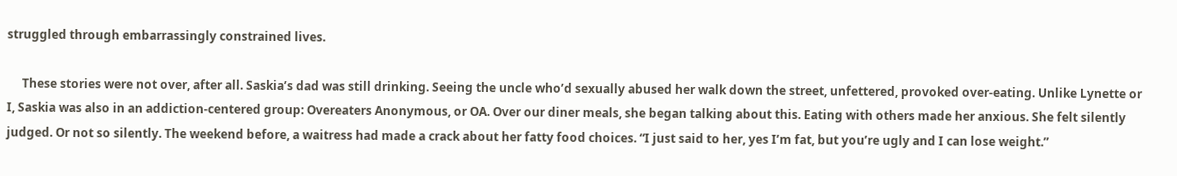struggled through embarrassingly constrained lives.

     These stories were not over, after all. Saskia’s dad was still drinking. Seeing the uncle who’d sexually abused her walk down the street, unfettered, provoked over-eating. Unlike Lynette or I, Saskia was also in an addiction-centered group: Overeaters Anonymous, or OA. Over our diner meals, she began talking about this. Eating with others made her anxious. She felt silently judged. Or not so silently. The weekend before, a waitress had made a crack about her fatty food choices. “I just said to her, yes I’m fat, but you’re ugly and I can lose weight.”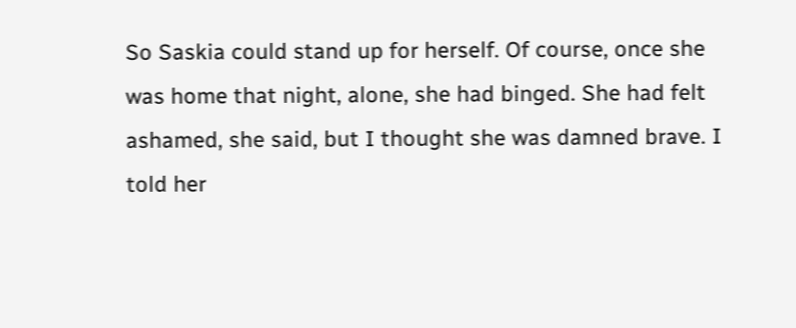So Saskia could stand up for herself. Of course, once she was home that night, alone, she had binged. She had felt ashamed, she said, but I thought she was damned brave. I told her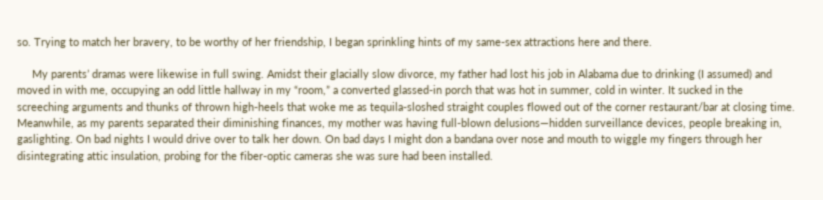so. Trying to match her bravery, to be worthy of her friendship, I began sprinkling hints of my same-sex attractions here and there.

     My parents’ dramas were likewise in full swing. Amidst their glacially slow divorce, my father had lost his job in Alabama due to drinking (I assumed) and moved in with me, occupying an odd little hallway in my “room,” a converted glassed-in porch that was hot in summer, cold in winter. It sucked in the screeching arguments and thunks of thrown high-heels that woke me as tequila-sloshed straight couples flowed out of the corner restaurant/bar at closing time. Meanwhile, as my parents separated their diminishing finances, my mother was having full-blown delusions—hidden surveillance devices, people breaking in, gaslighting. On bad nights I would drive over to talk her down. On bad days I might don a bandana over nose and mouth to wiggle my fingers through her disintegrating attic insulation, probing for the fiber-optic cameras she was sure had been installed.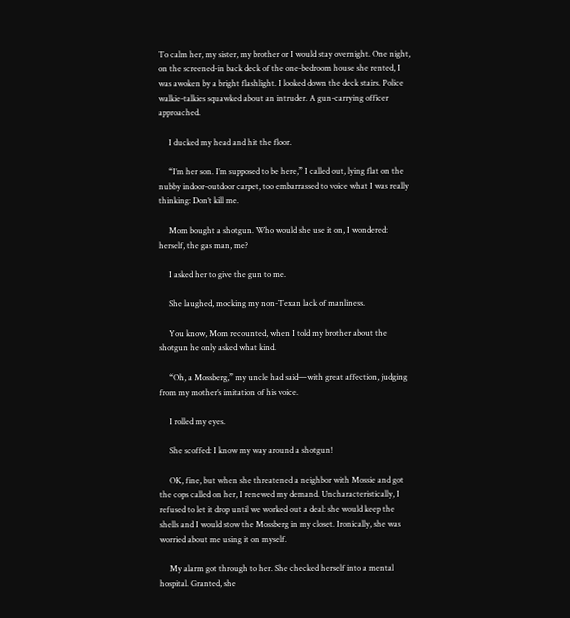To calm her, my sister, my brother or I would stay overnight. One night, on the screened-in back deck of the one-bedroom house she rented, I was awoken by a bright flashlight. I looked down the deck stairs. Police walkie-talkies squawked about an intruder. A gun-carrying officer approached.

     I ducked my head and hit the floor.

     “I’m her son. I’m supposed to be here,” I called out, lying flat on the nubby indoor-outdoor carpet, too embarrassed to voice what I was really thinking: Don’t kill me.

     Mom bought a shotgun. Who would she use it on, I wondered: herself, the gas man, me?

     I asked her to give the gun to me.

     She laughed, mocking my non-Texan lack of manliness.

     You know, Mom recounted, when I told my brother about the shotgun he only asked what kind.

     “Oh, a Mossberg,” my uncle had said—with great affection, judging from my mother’s imitation of his voice.

     I rolled my eyes.

     She scoffed: I know my way around a shotgun!

     OK, fine, but when she threatened a neighbor with Mossie and got the cops called on her, I renewed my demand. Uncharacteristically, I refused to let it drop until we worked out a deal: she would keep the shells and I would stow the Mossberg in my closet. Ironically, she was worried about me using it on myself.

     My alarm got through to her. She checked herself into a mental hospital. Granted, she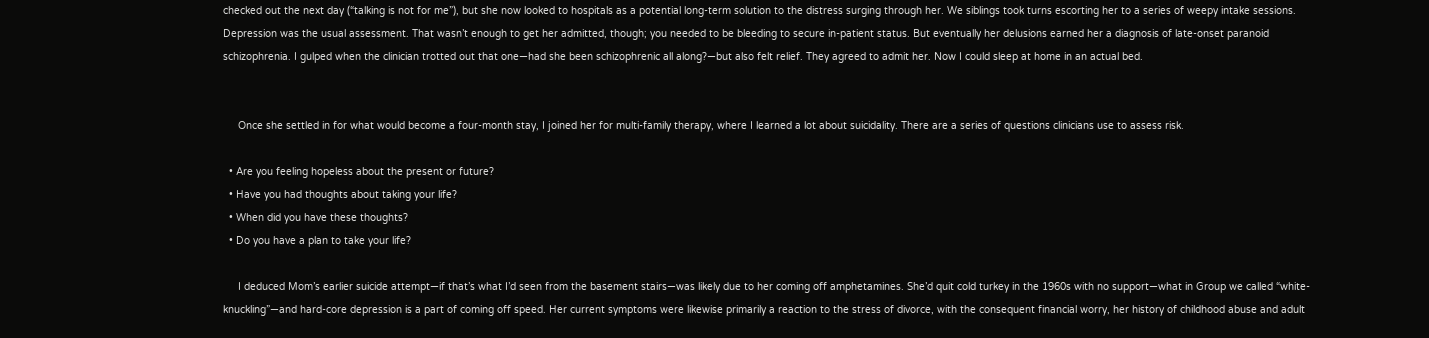checked out the next day (“talking is not for me”), but she now looked to hospitals as a potential long-term solution to the distress surging through her. We siblings took turns escorting her to a series of weepy intake sessions. Depression was the usual assessment. That wasn’t enough to get her admitted, though; you needed to be bleeding to secure in-patient status. But eventually her delusions earned her a diagnosis of late-onset paranoid schizophrenia. I gulped when the clinician trotted out that one—had she been schizophrenic all along?—but also felt relief. They agreed to admit her. Now I could sleep at home in an actual bed.


     Once she settled in for what would become a four-month stay, I joined her for multi-family therapy, where I learned a lot about suicidality. There are a series of questions clinicians use to assess risk.

  • Are you feeling hopeless about the present or future?
  • Have you had thoughts about taking your life?
  • When did you have these thoughts?
  • Do you have a plan to take your life?

     I deduced Mom’s earlier suicide attempt—if that’s what I’d seen from the basement stairs—was likely due to her coming off amphetamines. She’d quit cold turkey in the 1960s with no support—what in Group we called “white-knuckling”—and hard-core depression is a part of coming off speed. Her current symptoms were likewise primarily a reaction to the stress of divorce, with the consequent financial worry, her history of childhood abuse and adult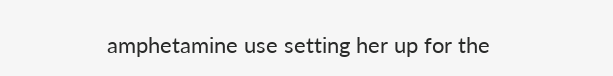amphetamine use setting her up for the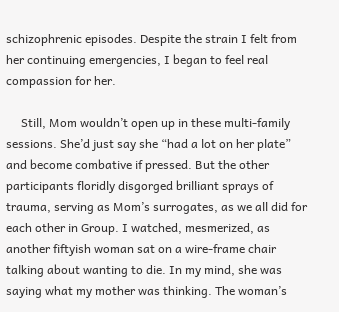schizophrenic episodes. Despite the strain I felt from her continuing emergencies, I began to feel real compassion for her.

     Still, Mom wouldn’t open up in these multi-family sessions. She’d just say she “had a lot on her plate” and become combative if pressed. But the other participants floridly disgorged brilliant sprays of trauma, serving as Mom’s surrogates, as we all did for each other in Group. I watched, mesmerized, as another fiftyish woman sat on a wire-frame chair talking about wanting to die. In my mind, she was saying what my mother was thinking. The woman’s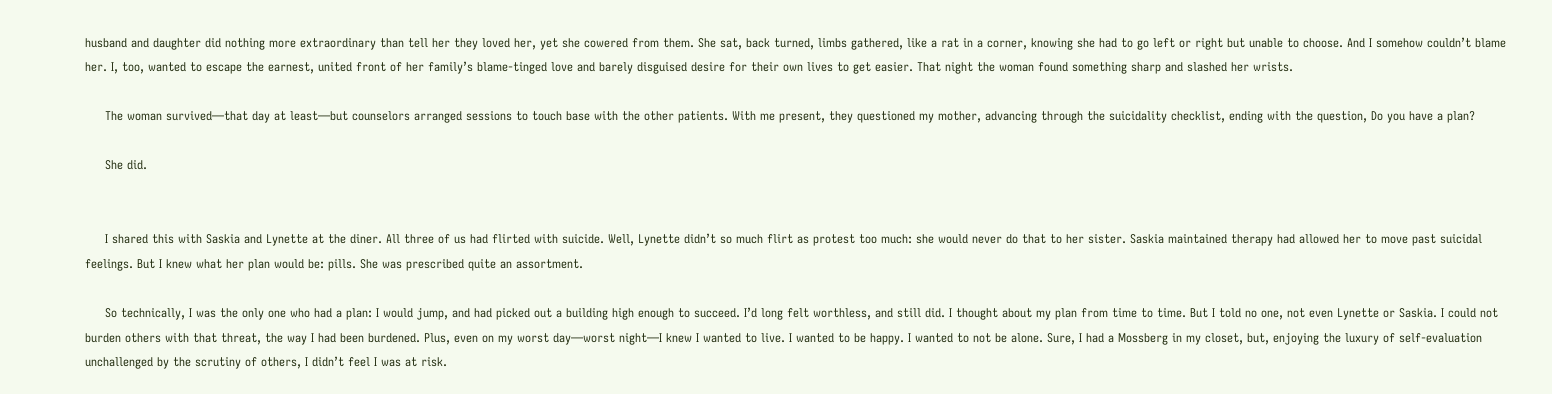husband and daughter did nothing more extraordinary than tell her they loved her, yet she cowered from them. She sat, back turned, limbs gathered, like a rat in a corner, knowing she had to go left or right but unable to choose. And I somehow couldn’t blame her. I, too, wanted to escape the earnest, united front of her family’s blame-tinged love and barely disguised desire for their own lives to get easier. That night the woman found something sharp and slashed her wrists.

     The woman survived—that day at least—but counselors arranged sessions to touch base with the other patients. With me present, they questioned my mother, advancing through the suicidality checklist, ending with the question, Do you have a plan?

     She did.


     I shared this with Saskia and Lynette at the diner. All three of us had flirted with suicide. Well, Lynette didn’t so much flirt as protest too much: she would never do that to her sister. Saskia maintained therapy had allowed her to move past suicidal feelings. But I knew what her plan would be: pills. She was prescribed quite an assortment.

     So technically, I was the only one who had a plan: I would jump, and had picked out a building high enough to succeed. I’d long felt worthless, and still did. I thought about my plan from time to time. But I told no one, not even Lynette or Saskia. I could not burden others with that threat, the way I had been burdened. Plus, even on my worst day—worst night—I knew I wanted to live. I wanted to be happy. I wanted to not be alone. Sure, I had a Mossberg in my closet, but, enjoying the luxury of self-evaluation unchallenged by the scrutiny of others, I didn’t feel I was at risk.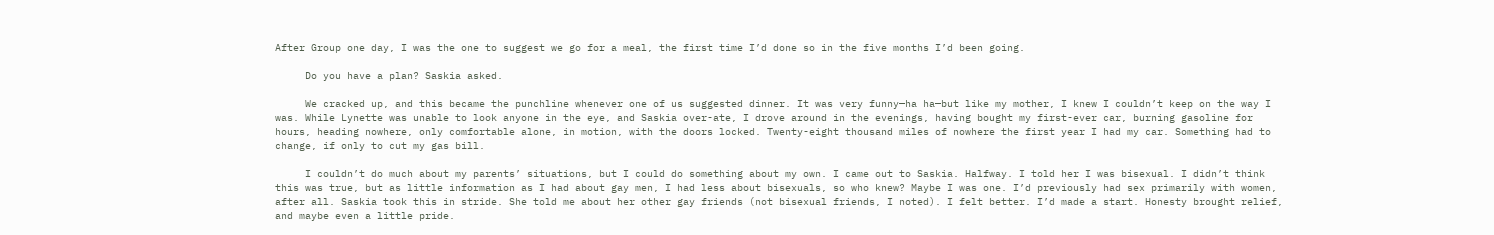After Group one day, I was the one to suggest we go for a meal, the first time I’d done so in the five months I’d been going.

     Do you have a plan? Saskia asked.

     We cracked up, and this became the punchline whenever one of us suggested dinner. It was very funny—ha ha—but like my mother, I knew I couldn’t keep on the way I was. While Lynette was unable to look anyone in the eye, and Saskia over-ate, I drove around in the evenings, having bought my first-ever car, burning gasoline for hours, heading nowhere, only comfortable alone, in motion, with the doors locked. Twenty-eight thousand miles of nowhere the first year I had my car. Something had to change, if only to cut my gas bill.

     I couldn’t do much about my parents’ situations, but I could do something about my own. I came out to Saskia. Halfway. I told her I was bisexual. I didn’t think this was true, but as little information as I had about gay men, I had less about bisexuals, so who knew? Maybe I was one. I’d previously had sex primarily with women, after all. Saskia took this in stride. She told me about her other gay friends (not bisexual friends, I noted). I felt better. I’d made a start. Honesty brought relief, and maybe even a little pride.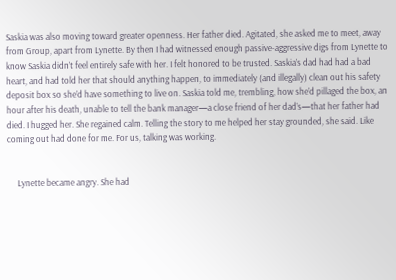Saskia was also moving toward greater openness. Her father died. Agitated, she asked me to meet, away from Group, apart from Lynette. By then I had witnessed enough passive-aggressive digs from Lynette to know Saskia didn’t feel entirely safe with her. I felt honored to be trusted. Saskia’s dad had had a bad heart, and had told her that should anything happen, to immediately (and illegally) clean out his safety deposit box so she’d have something to live on. Saskia told me, trembling, how she’d pillaged the box, an hour after his death, unable to tell the bank manager—a close friend of her dad’s—that her father had died. I hugged her. She regained calm. Telling the story to me helped her stay grounded, she said. Like coming out had done for me. For us, talking was working.


     Lynette became angry. She had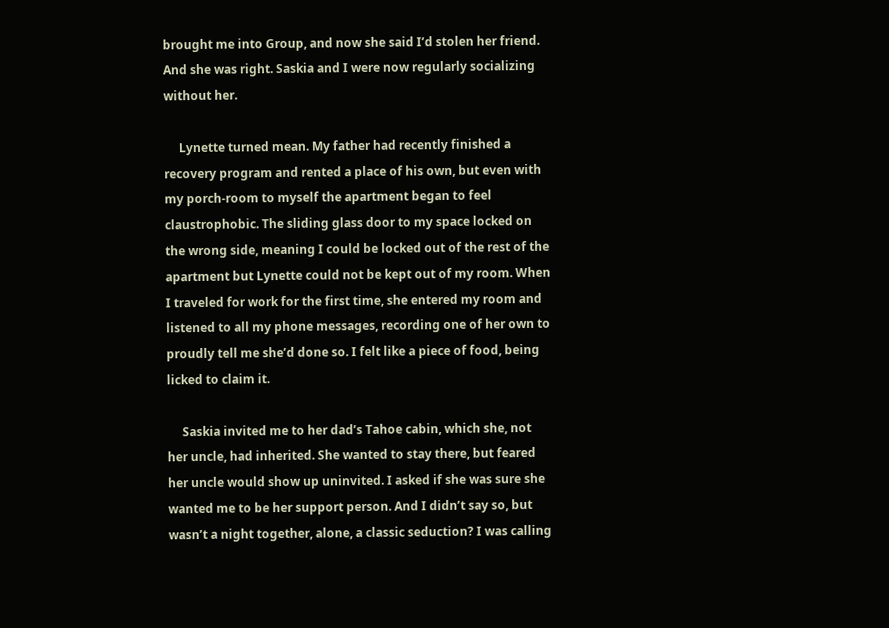brought me into Group, and now she said I’d stolen her friend. And she was right. Saskia and I were now regularly socializing without her.

     Lynette turned mean. My father had recently finished a recovery program and rented a place of his own, but even with my porch-room to myself the apartment began to feel claustrophobic. The sliding glass door to my space locked on the wrong side, meaning I could be locked out of the rest of the apartment but Lynette could not be kept out of my room. When I traveled for work for the first time, she entered my room and listened to all my phone messages, recording one of her own to proudly tell me she’d done so. I felt like a piece of food, being licked to claim it.

     Saskia invited me to her dad’s Tahoe cabin, which she, not her uncle, had inherited. She wanted to stay there, but feared her uncle would show up uninvited. I asked if she was sure she wanted me to be her support person. And I didn’t say so, but wasn’t a night together, alone, a classic seduction? I was calling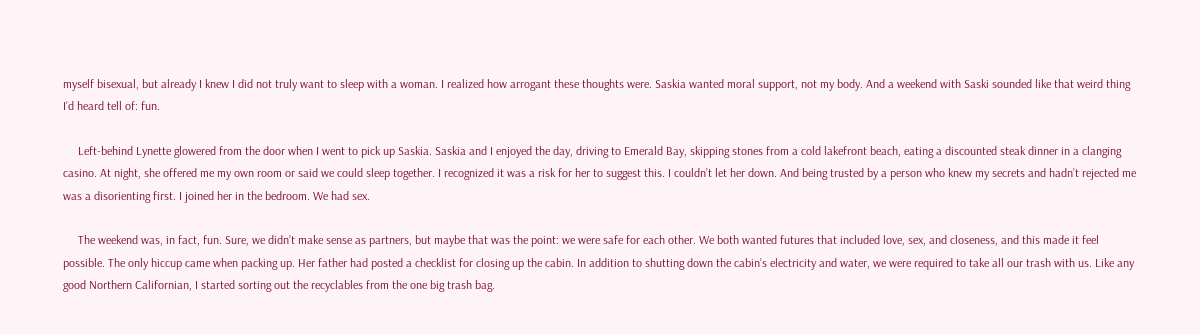myself bisexual, but already I knew I did not truly want to sleep with a woman. I realized how arrogant these thoughts were. Saskia wanted moral support, not my body. And a weekend with Saski sounded like that weird thing I’d heard tell of: fun.

     Left-behind Lynette glowered from the door when I went to pick up Saskia. Saskia and I enjoyed the day, driving to Emerald Bay, skipping stones from a cold lakefront beach, eating a discounted steak dinner in a clanging casino. At night, she offered me my own room or said we could sleep together. I recognized it was a risk for her to suggest this. I couldn’t let her down. And being trusted by a person who knew my secrets and hadn’t rejected me was a disorienting first. I joined her in the bedroom. We had sex.

     The weekend was, in fact, fun. Sure, we didn’t make sense as partners, but maybe that was the point: we were safe for each other. We both wanted futures that included love, sex, and closeness, and this made it feel possible. The only hiccup came when packing up. Her father had posted a checklist for closing up the cabin. In addition to shutting down the cabin’s electricity and water, we were required to take all our trash with us. Like any good Northern Californian, I started sorting out the recyclables from the one big trash bag.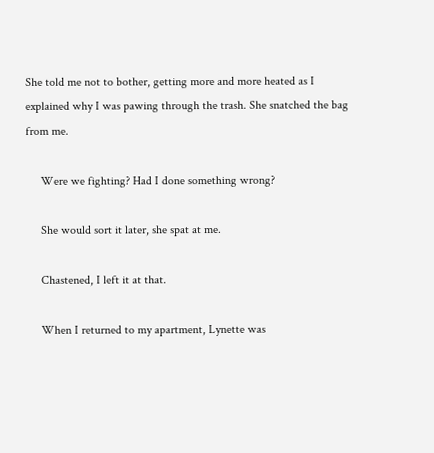She told me not to bother, getting more and more heated as I explained why I was pawing through the trash. She snatched the bag from me.

     Were we fighting? Had I done something wrong?

     She would sort it later, she spat at me.

     Chastened, I left it at that.

     When I returned to my apartment, Lynette was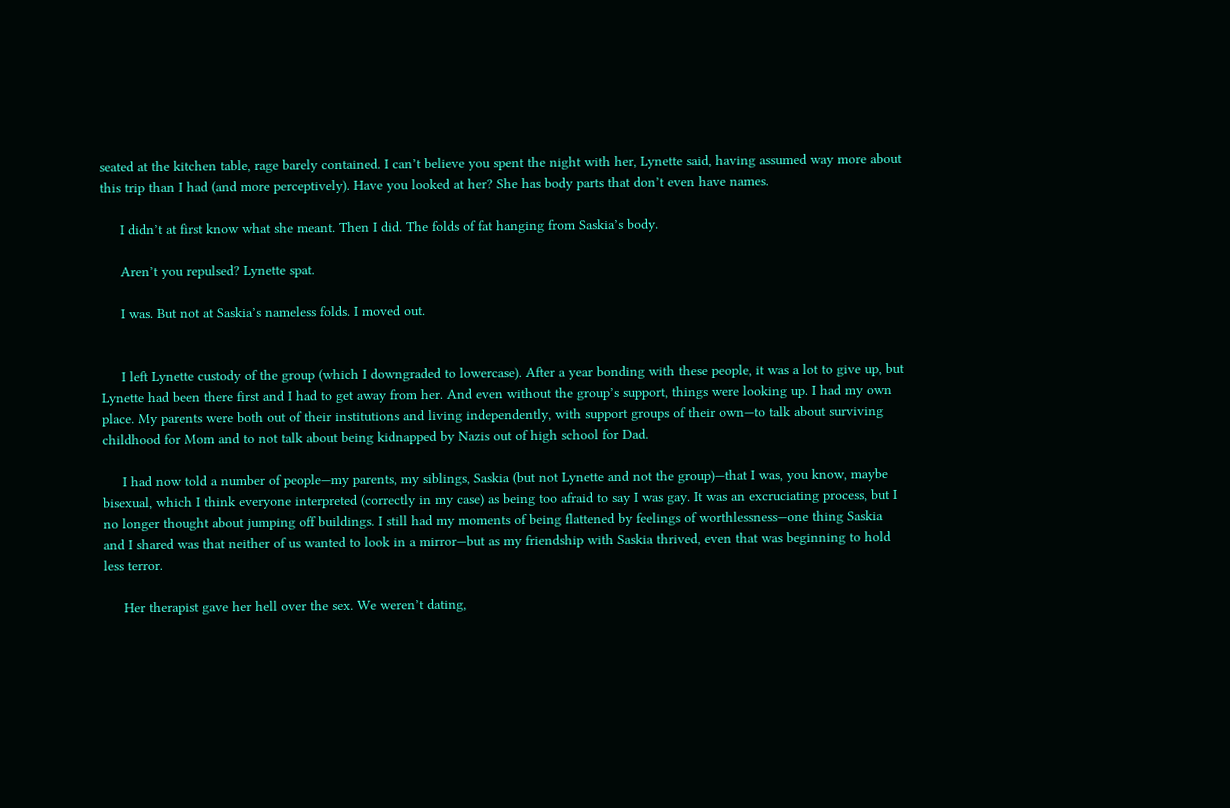seated at the kitchen table, rage barely contained. I can’t believe you spent the night with her, Lynette said, having assumed way more about this trip than I had (and more perceptively). Have you looked at her? She has body parts that don’t even have names.

     I didn’t at first know what she meant. Then I did. The folds of fat hanging from Saskia’s body.

     Aren’t you repulsed? Lynette spat.

     I was. But not at Saskia’s nameless folds. I moved out.


     I left Lynette custody of the group (which I downgraded to lowercase). After a year bonding with these people, it was a lot to give up, but Lynette had been there first and I had to get away from her. And even without the group’s support, things were looking up. I had my own place. My parents were both out of their institutions and living independently, with support groups of their own—to talk about surviving childhood for Mom and to not talk about being kidnapped by Nazis out of high school for Dad.

     I had now told a number of people—my parents, my siblings, Saskia (but not Lynette and not the group)—that I was, you know, maybe bisexual, which I think everyone interpreted (correctly in my case) as being too afraid to say I was gay. It was an excruciating process, but I no longer thought about jumping off buildings. I still had my moments of being flattened by feelings of worthlessness—one thing Saskia and I shared was that neither of us wanted to look in a mirror—but as my friendship with Saskia thrived, even that was beginning to hold less terror.

     Her therapist gave her hell over the sex. We weren’t dating,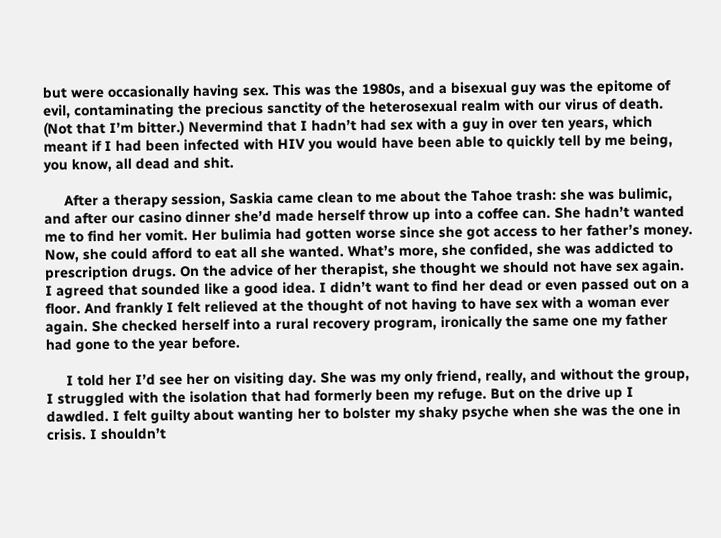but were occasionally having sex. This was the 1980s, and a bisexual guy was the epitome of evil, contaminating the precious sanctity of the heterosexual realm with our virus of death. (Not that I’m bitter.) Nevermind that I hadn’t had sex with a guy in over ten years, which meant if I had been infected with HIV you would have been able to quickly tell by me being, you know, all dead and shit.

     After a therapy session, Saskia came clean to me about the Tahoe trash: she was bulimic, and after our casino dinner she’d made herself throw up into a coffee can. She hadn’t wanted me to find her vomit. Her bulimia had gotten worse since she got access to her father’s money. Now, she could afford to eat all she wanted. What’s more, she confided, she was addicted to prescription drugs. On the advice of her therapist, she thought we should not have sex again. I agreed that sounded like a good idea. I didn’t want to find her dead or even passed out on a floor. And frankly I felt relieved at the thought of not having to have sex with a woman ever again. She checked herself into a rural recovery program, ironically the same one my father had gone to the year before.

     I told her I’d see her on visiting day. She was my only friend, really, and without the group, I struggled with the isolation that had formerly been my refuge. But on the drive up I dawdled. I felt guilty about wanting her to bolster my shaky psyche when she was the one in crisis. I shouldn’t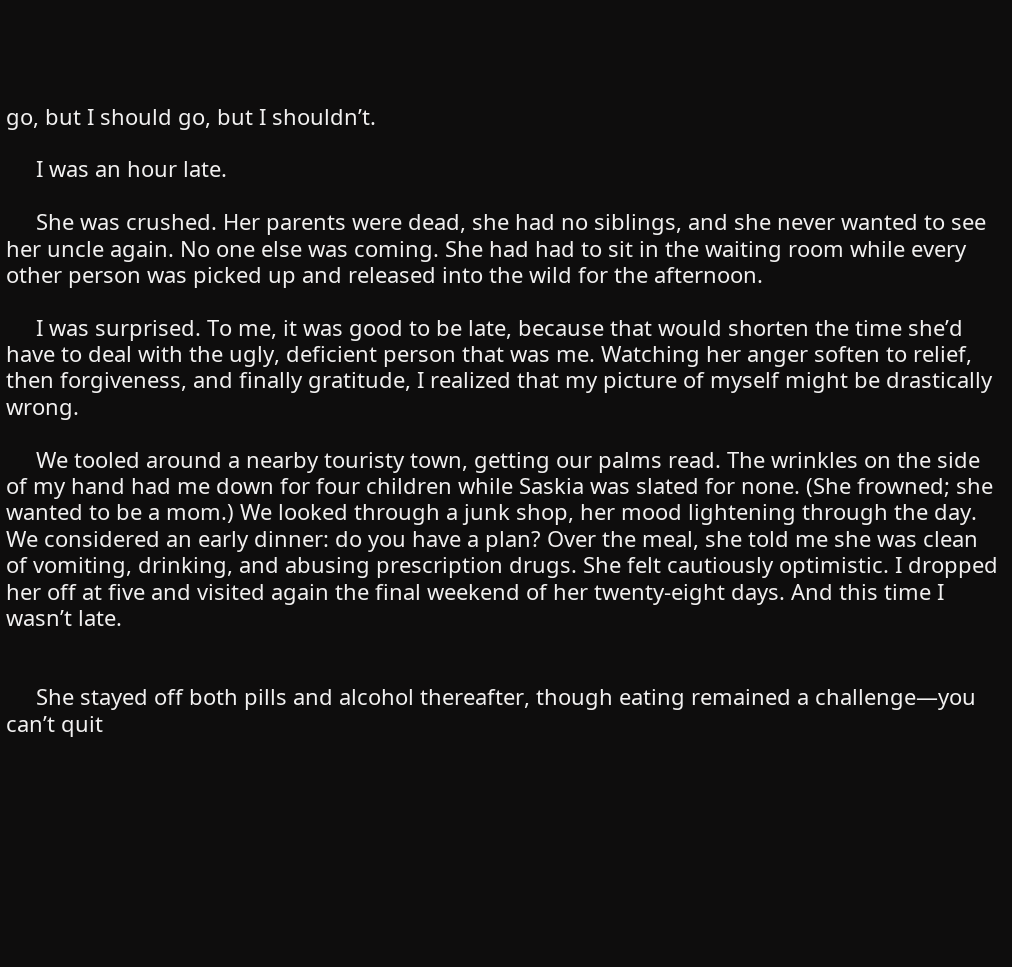go, but I should go, but I shouldn’t.

     I was an hour late.

     She was crushed. Her parents were dead, she had no siblings, and she never wanted to see her uncle again. No one else was coming. She had had to sit in the waiting room while every other person was picked up and released into the wild for the afternoon.

     I was surprised. To me, it was good to be late, because that would shorten the time she’d have to deal with the ugly, deficient person that was me. Watching her anger soften to relief, then forgiveness, and finally gratitude, I realized that my picture of myself might be drastically wrong.

     We tooled around a nearby touristy town, getting our palms read. The wrinkles on the side of my hand had me down for four children while Saskia was slated for none. (She frowned; she wanted to be a mom.) We looked through a junk shop, her mood lightening through the day. We considered an early dinner: do you have a plan? Over the meal, she told me she was clean of vomiting, drinking, and abusing prescription drugs. She felt cautiously optimistic. I dropped her off at five and visited again the final weekend of her twenty-eight days. And this time I wasn’t late.


     She stayed off both pills and alcohol thereafter, though eating remained a challenge—you can’t quit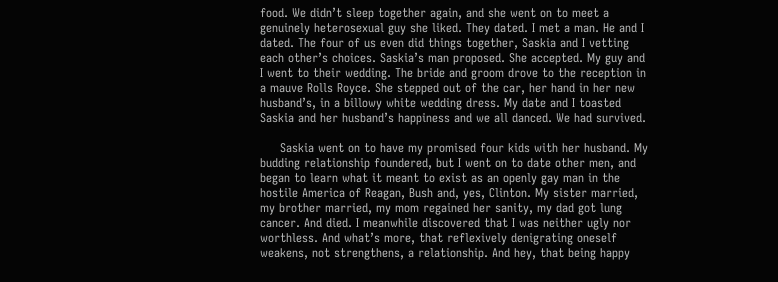food. We didn’t sleep together again, and she went on to meet a genuinely heterosexual guy she liked. They dated. I met a man. He and I dated. The four of us even did things together, Saskia and I vetting each other’s choices. Saskia’s man proposed. She accepted. My guy and I went to their wedding. The bride and groom drove to the reception in a mauve Rolls Royce. She stepped out of the car, her hand in her new husband’s, in a billowy white wedding dress. My date and I toasted Saskia and her husband’s happiness and we all danced. We had survived.

     Saskia went on to have my promised four kids with her husband. My budding relationship foundered, but I went on to date other men, and began to learn what it meant to exist as an openly gay man in the hostile America of Reagan, Bush and, yes, Clinton. My sister married, my brother married, my mom regained her sanity, my dad got lung cancer. And died. I meanwhile discovered that I was neither ugly nor worthless. And what’s more, that reflexively denigrating oneself weakens, not strengthens, a relationship. And hey, that being happy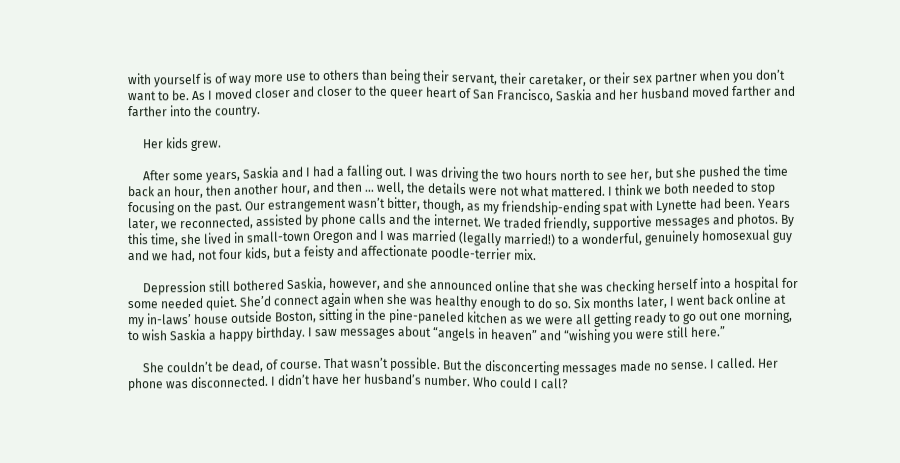with yourself is of way more use to others than being their servant, their caretaker, or their sex partner when you don’t want to be. As I moved closer and closer to the queer heart of San Francisco, Saskia and her husband moved farther and farther into the country.

     Her kids grew.

     After some years, Saskia and I had a falling out. I was driving the two hours north to see her, but she pushed the time back an hour, then another hour, and then … well, the details were not what mattered. I think we both needed to stop focusing on the past. Our estrangement wasn’t bitter, though, as my friendship-ending spat with Lynette had been. Years later, we reconnected, assisted by phone calls and the internet. We traded friendly, supportive messages and photos. By this time, she lived in small-town Oregon and I was married (legally married!) to a wonderful, genuinely homosexual guy and we had, not four kids, but a feisty and affectionate poodle-terrier mix.

     Depression still bothered Saskia, however, and she announced online that she was checking herself into a hospital for some needed quiet. She’d connect again when she was healthy enough to do so. Six months later, I went back online at my in-laws’ house outside Boston, sitting in the pine-paneled kitchen as we were all getting ready to go out one morning, to wish Saskia a happy birthday. I saw messages about “angels in heaven” and “wishing you were still here.”

     She couldn’t be dead, of course. That wasn’t possible. But the disconcerting messages made no sense. I called. Her phone was disconnected. I didn’t have her husband’s number. Who could I call?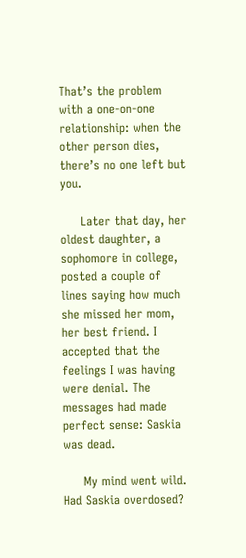That’s the problem with a one-on-one relationship: when the other person dies, there’s no one left but you.

     Later that day, her oldest daughter, a sophomore in college, posted a couple of lines saying how much she missed her mom, her best friend. I accepted that the feelings I was having were denial. The messages had made perfect sense: Saskia was dead.

     My mind went wild. Had Saskia overdosed?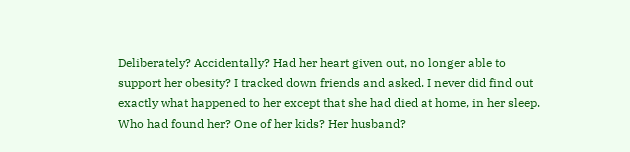Deliberately? Accidentally? Had her heart given out, no longer able to support her obesity? I tracked down friends and asked. I never did find out exactly what happened to her except that she had died at home, in her sleep. Who had found her? One of her kids? Her husband?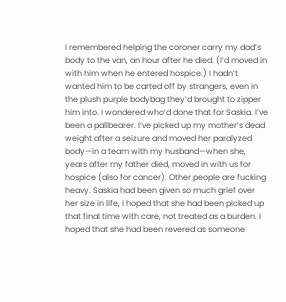I remembered helping the coroner carry my dad’s body to the van, an hour after he died. (I’d moved in with him when he entered hospice.) I hadn’t wanted him to be carted off by strangers, even in the plush purple bodybag they’d brought to zipper him into. I wondered who’d done that for Saskia. I’ve been a pallbearer. I’ve picked up my mother’s dead weight after a seizure and moved her paralyzed body—in a team with my husband—when she, years after my father died, moved in with us for hospice (also for cancer). Other people are fucking heavy. Saskia had been given so much grief over her size in life, I hoped that she had been picked up that final time with care, not treated as a burden. I hoped that she had been revered as someone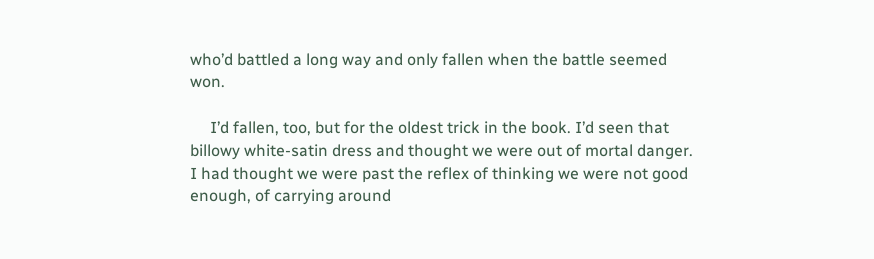who’d battled a long way and only fallen when the battle seemed won.

     I’d fallen, too, but for the oldest trick in the book. I’d seen that billowy white-satin dress and thought we were out of mortal danger. I had thought we were past the reflex of thinking we were not good enough, of carrying around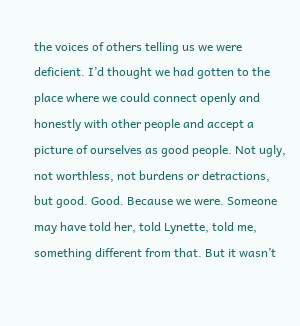the voices of others telling us we were deficient. I’d thought we had gotten to the place where we could connect openly and honestly with other people and accept a picture of ourselves as good people. Not ugly, not worthless, not burdens or detractions, but good. Good. Because we were. Someone may have told her, told Lynette, told me, something different from that. But it wasn’t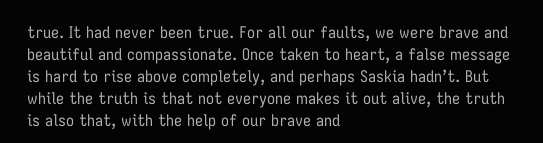true. It had never been true. For all our faults, we were brave and beautiful and compassionate. Once taken to heart, a false message is hard to rise above completely, and perhaps Saskia hadn’t. But while the truth is that not everyone makes it out alive, the truth is also that, with the help of our brave and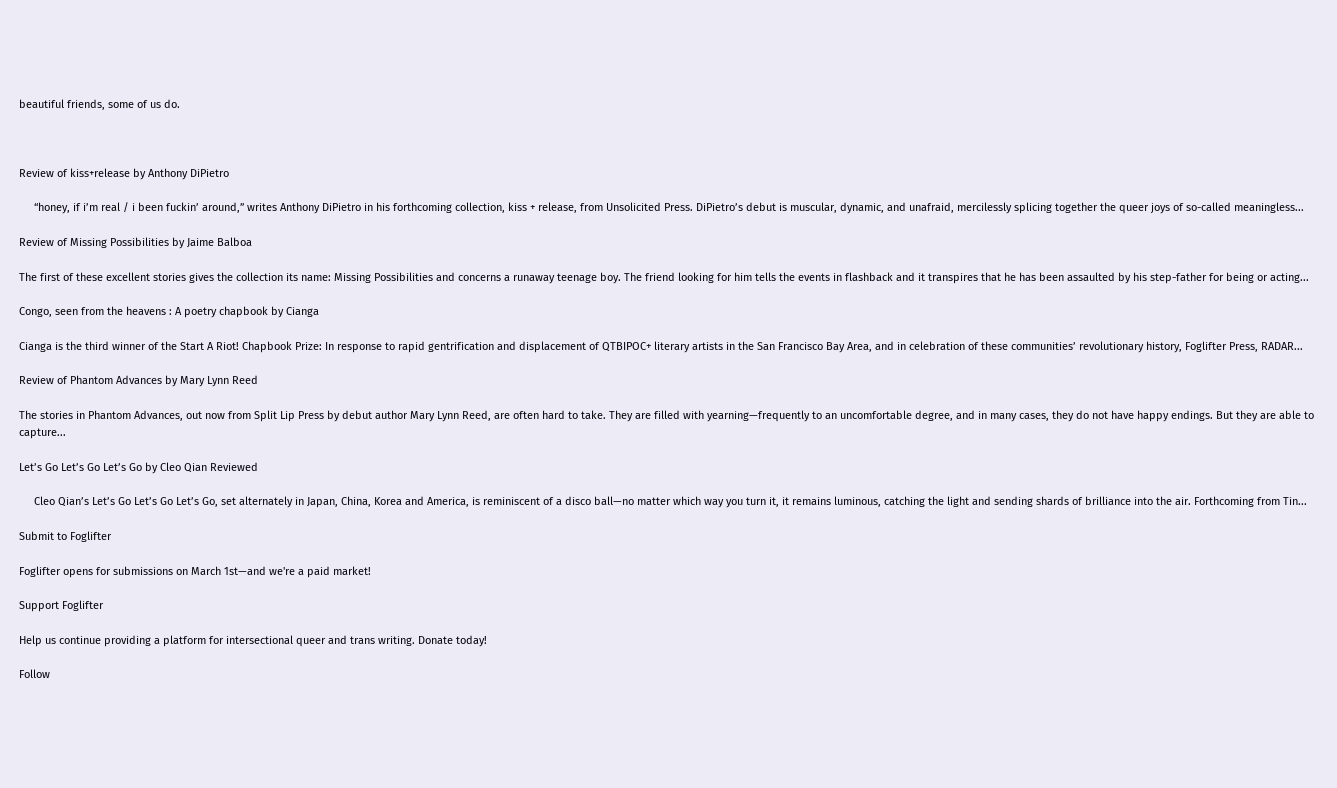beautiful friends, some of us do.



Review of kiss+release by Anthony DiPietro

     “honey, if i’m real / i been fuckin’ around,” writes Anthony DiPietro in his forthcoming collection, kiss + release, from Unsolicited Press. DiPietro’s debut is muscular, dynamic, and unafraid, mercilessly splicing together the queer joys of so-called meaningless...

Review of Missing Possibilities by Jaime Balboa

The first of these excellent stories gives the collection its name: Missing Possibilities and concerns a runaway teenage boy. The friend looking for him tells the events in flashback and it transpires that he has been assaulted by his step-father for being or acting...

Congo, seen from the heavens : A poetry chapbook by Cianga

Cianga is the third winner of the Start A Riot! Chapbook Prize: In response to rapid gentrification and displacement of QTBIPOC+ literary artists in the San Francisco Bay Area, and in celebration of these communities’ revolutionary history, Foglifter Press, RADAR...

Review of Phantom Advances by Mary Lynn Reed

The stories in Phantom Advances, out now from Split Lip Press by debut author Mary Lynn Reed, are often hard to take. They are filled with yearning—frequently to an uncomfortable degree, and in many cases, they do not have happy endings. But they are able to capture...

Let’s Go Let’s Go Let’s Go by Cleo Qian Reviewed

     Cleo Qian’s Let’s Go Let’s Go Let’s Go, set alternately in Japan, China, Korea and America, is reminiscent of a disco ball—no matter which way you turn it, it remains luminous, catching the light and sending shards of brilliance into the air. Forthcoming from Tin...

Submit to Foglifter

Foglifter opens for submissions on March 1st—and we're a paid market!

Support Foglifter

Help us continue providing a platform for intersectional queer and trans writing. Donate today!

Follow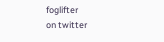foglifter
on twitter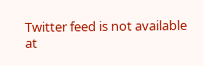Twitter feed is not available at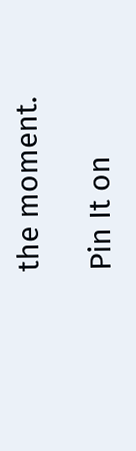the moment.

Pin It on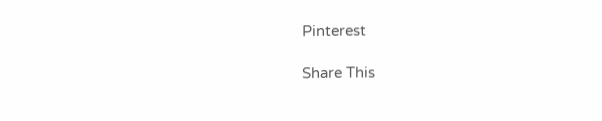Pinterest

Share This